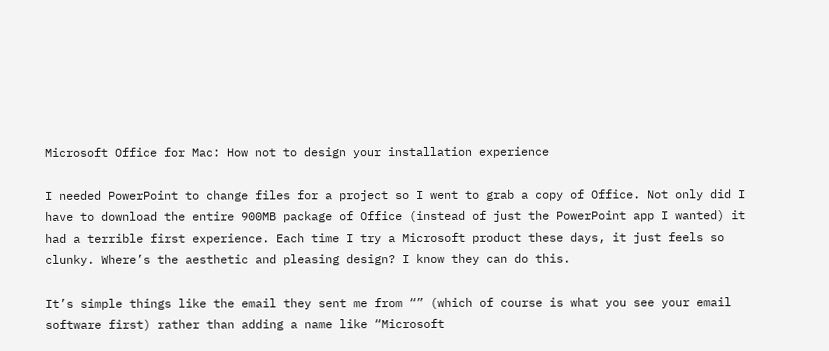Microsoft Office for Mac: How not to design your installation experience

I needed PowerPoint to change files for a project so I went to grab a copy of Office. Not only did I have to download the entire 900MB package of Office (instead of just the PowerPoint app I wanted) it had a terrible first experience. Each time I try a Microsoft product these days, it just feels so clunky. Where’s the aesthetic and pleasing design? I know they can do this.

It’s simple things like the email they sent me from “” (which of course is what you see your email software first) rather than adding a name like “Microsoft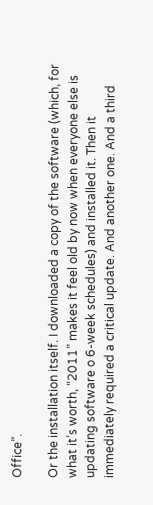Office”.

Or the installation itself. I downloaded a copy of the software (which, for what it’s worth, “2011” makes it feel old by now when everyone else is updating software o 6-week schedules) and installed it. Then it immediately required a critical update. And another one. And a third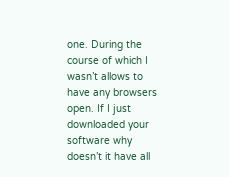one. During the course of which I wasn’t allows to have any browsers open. If I just downloaded your software why doesn’t it have all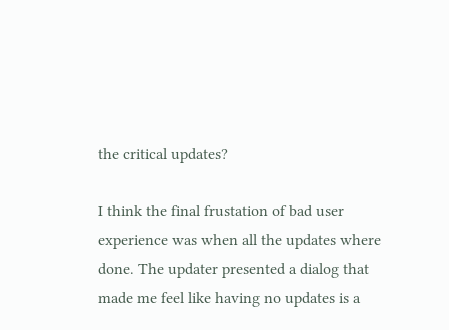the critical updates?

I think the final frustation of bad user experience was when all the updates where done. The updater presented a dialog that made me feel like having no updates is a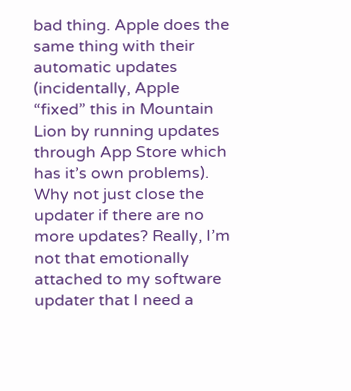bad thing. Apple does the same thing with their automatic updates (incidentally, Apple “fixed” this in Mountain Lion by running updates through App Store which has it’s own problems). Why not just close the updater if there are no more updates? Really, I’m not that emotionally attached to my software updater that I need a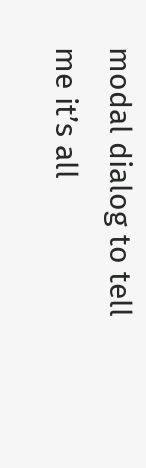modal dialog to tell me it’s all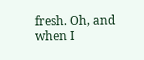fresh. Oh, and when I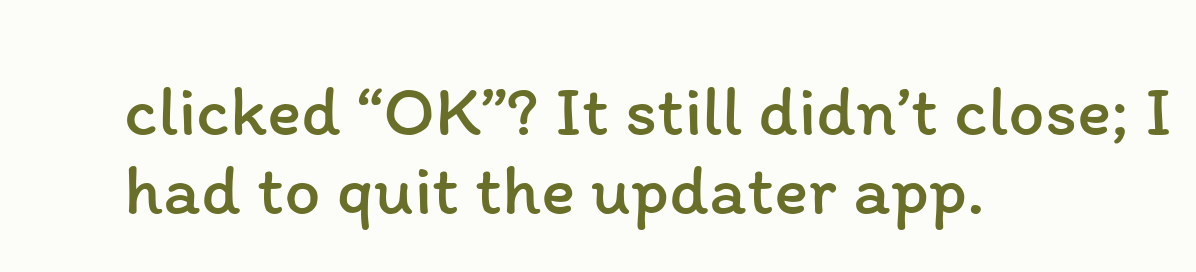clicked “OK”? It still didn’t close; I had to quit the updater app.